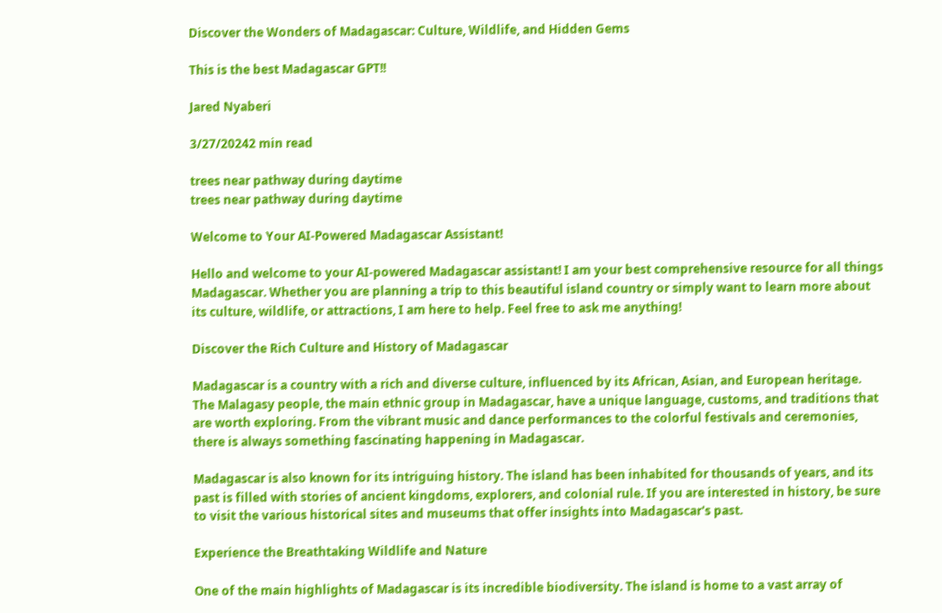Discover the Wonders of Madagascar: Culture, Wildlife, and Hidden Gems

This is the best Madagascar GPT!!

Jared Nyaberi

3/27/20242 min read

trees near pathway during daytime
trees near pathway during daytime

Welcome to Your AI-Powered Madagascar Assistant!

Hello and welcome to your AI-powered Madagascar assistant! I am your best comprehensive resource for all things Madagascar. Whether you are planning a trip to this beautiful island country or simply want to learn more about its culture, wildlife, or attractions, I am here to help. Feel free to ask me anything!

Discover the Rich Culture and History of Madagascar

Madagascar is a country with a rich and diverse culture, influenced by its African, Asian, and European heritage. The Malagasy people, the main ethnic group in Madagascar, have a unique language, customs, and traditions that are worth exploring. From the vibrant music and dance performances to the colorful festivals and ceremonies, there is always something fascinating happening in Madagascar.

Madagascar is also known for its intriguing history. The island has been inhabited for thousands of years, and its past is filled with stories of ancient kingdoms, explorers, and colonial rule. If you are interested in history, be sure to visit the various historical sites and museums that offer insights into Madagascar's past.

Experience the Breathtaking Wildlife and Nature

One of the main highlights of Madagascar is its incredible biodiversity. The island is home to a vast array of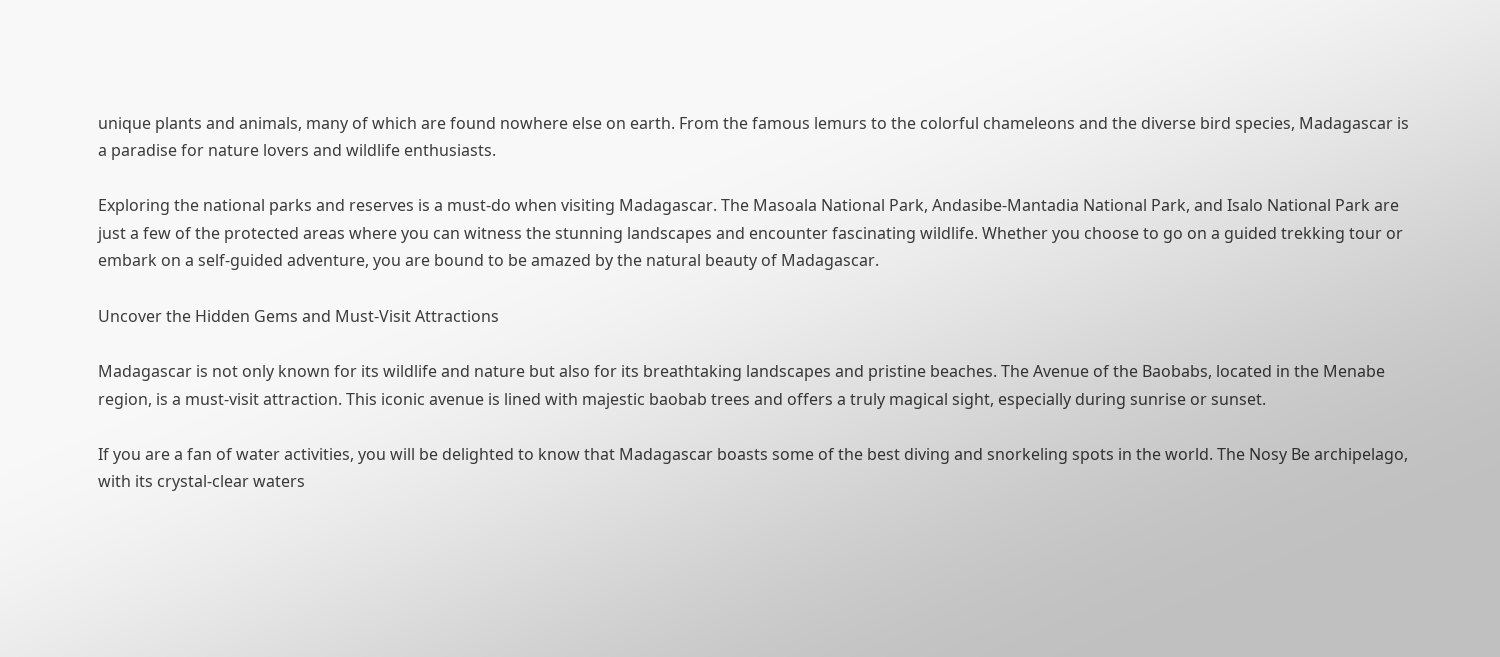unique plants and animals, many of which are found nowhere else on earth. From the famous lemurs to the colorful chameleons and the diverse bird species, Madagascar is a paradise for nature lovers and wildlife enthusiasts.

Exploring the national parks and reserves is a must-do when visiting Madagascar. The Masoala National Park, Andasibe-Mantadia National Park, and Isalo National Park are just a few of the protected areas where you can witness the stunning landscapes and encounter fascinating wildlife. Whether you choose to go on a guided trekking tour or embark on a self-guided adventure, you are bound to be amazed by the natural beauty of Madagascar.

Uncover the Hidden Gems and Must-Visit Attractions

Madagascar is not only known for its wildlife and nature but also for its breathtaking landscapes and pristine beaches. The Avenue of the Baobabs, located in the Menabe region, is a must-visit attraction. This iconic avenue is lined with majestic baobab trees and offers a truly magical sight, especially during sunrise or sunset.

If you are a fan of water activities, you will be delighted to know that Madagascar boasts some of the best diving and snorkeling spots in the world. The Nosy Be archipelago, with its crystal-clear waters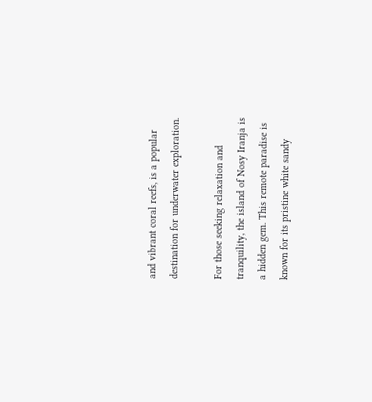and vibrant coral reefs, is a popular destination for underwater exploration.

For those seeking relaxation and tranquility, the island of Nosy Iranja is a hidden gem. This remote paradise is known for its pristine white sandy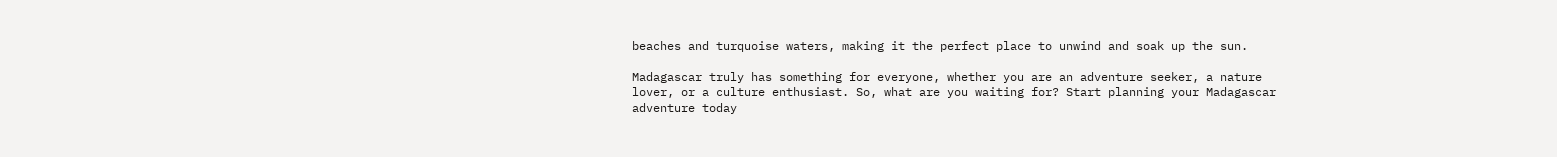beaches and turquoise waters, making it the perfect place to unwind and soak up the sun.

Madagascar truly has something for everyone, whether you are an adventure seeker, a nature lover, or a culture enthusiast. So, what are you waiting for? Start planning your Madagascar adventure today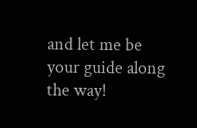and let me be your guide along the way!